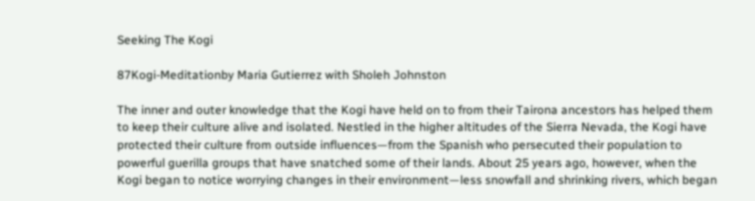Seeking The Kogi

87Kogi-Meditationby Maria Gutierrez with Sholeh Johnston

The inner and outer knowledge that the Kogi have held on to from their Tairona ancestors has helped them to keep their culture alive and isolated. Nestled in the higher altitudes of the Sierra Nevada, the Kogi have protected their culture from outside influences—from the Spanish who persecuted their population to powerful guerilla groups that have snatched some of their lands. About 25 years ago, however, when the Kogi began to notice worrying changes in their environment—less snowfall and shrinking rivers, which began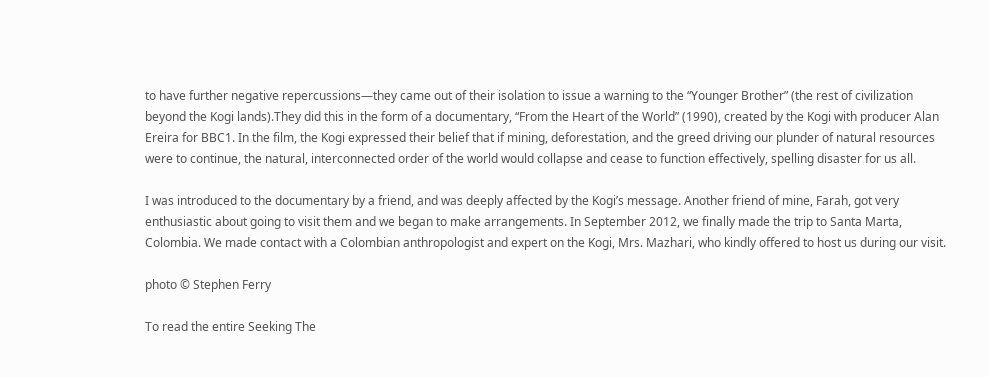to have further negative repercussions—they came out of their isolation to issue a warning to the “Younger Brother” (the rest of civilization beyond the Kogi lands).They did this in the form of a documentary, “From the Heart of the World” (1990), created by the Kogi with producer Alan Ereira for BBC1. In the film, the Kogi expressed their belief that if mining, deforestation, and the greed driving our plunder of natural resources were to continue, the natural, interconnected order of the world would collapse and cease to function effectively, spelling disaster for us all.

I was introduced to the documentary by a friend, and was deeply affected by the Kogi’s message. Another friend of mine, Farah, got very enthusiastic about going to visit them and we began to make arrangements. In September 2012, we finally made the trip to Santa Marta, Colombia. We made contact with a Colombian anthropologist and expert on the Kogi, Mrs. Mazhari, who kindly offered to host us during our visit.

photo © Stephen Ferry

To read the entire Seeking The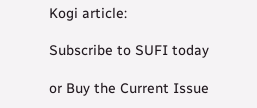Kogi article:

Subscribe to SUFI today

or Buy the Current Issue